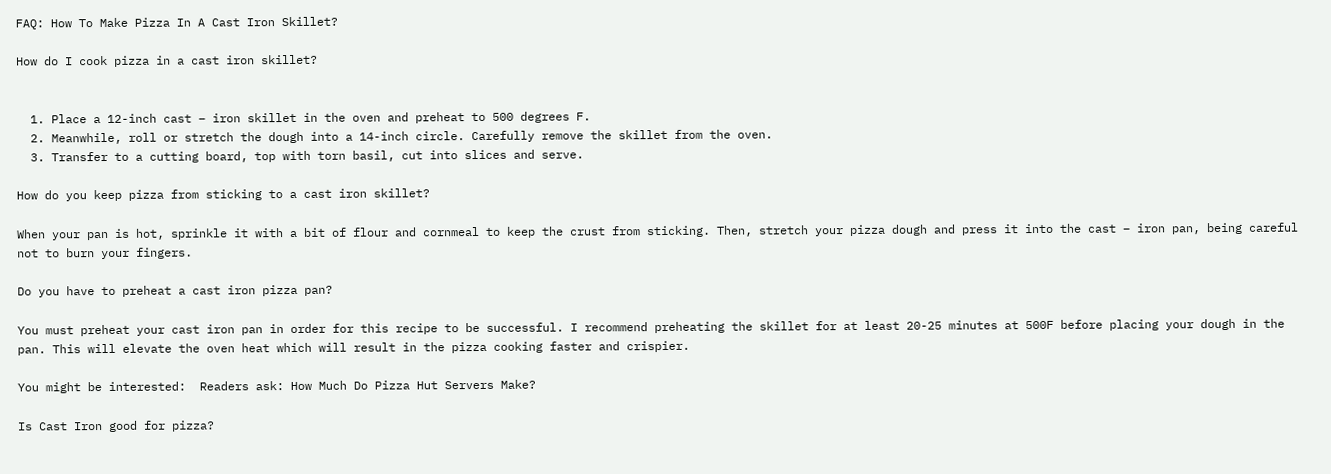FAQ: How To Make Pizza In A Cast Iron Skillet?

How do I cook pizza in a cast iron skillet?


  1. Place a 12-inch cast – iron skillet in the oven and preheat to 500 degrees F.
  2. Meanwhile, roll or stretch the dough into a 14-inch circle. Carefully remove the skillet from the oven.
  3. Transfer to a cutting board, top with torn basil, cut into slices and serve.

How do you keep pizza from sticking to a cast iron skillet?

When your pan is hot, sprinkle it with a bit of flour and cornmeal to keep the crust from sticking. Then, stretch your pizza dough and press it into the cast – iron pan, being careful not to burn your fingers.

Do you have to preheat a cast iron pizza pan?

You must preheat your cast iron pan in order for this recipe to be successful. I recommend preheating the skillet for at least 20-25 minutes at 500F before placing your dough in the pan. This will elevate the oven heat which will result in the pizza cooking faster and crispier.

You might be interested:  Readers ask: How Much Do Pizza Hut Servers Make?

Is Cast Iron good for pizza?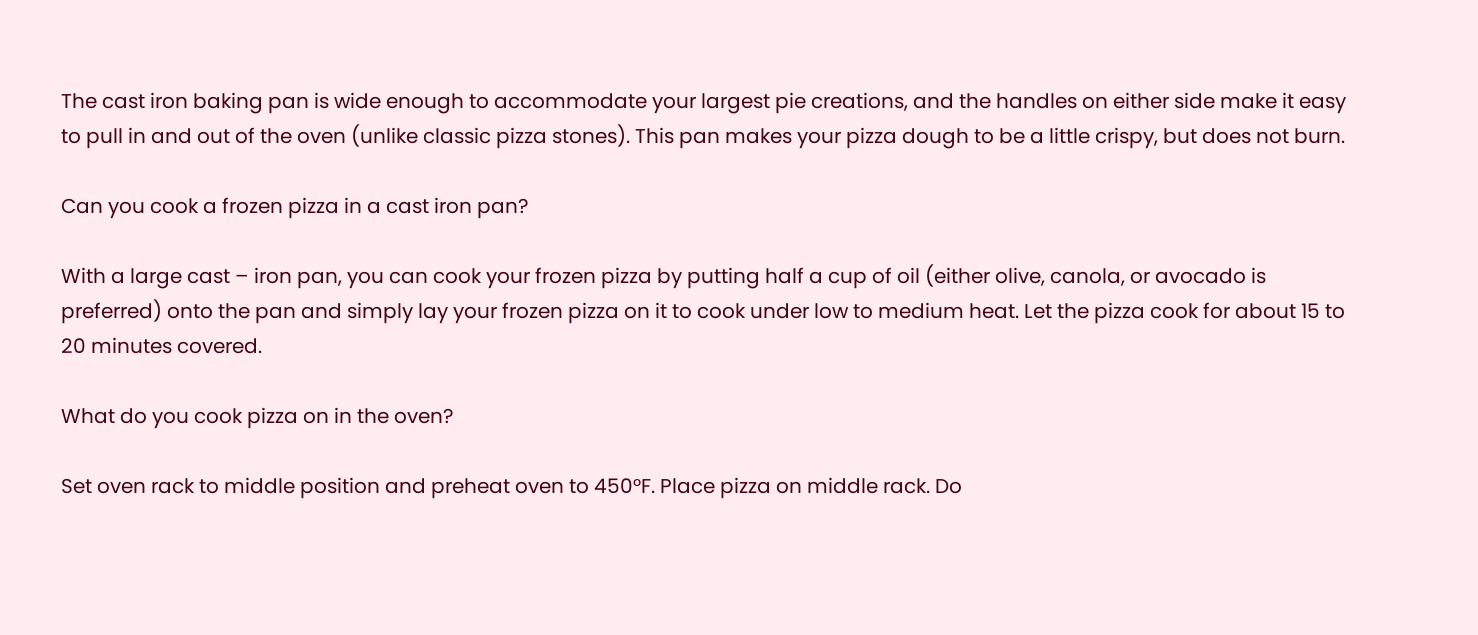The cast iron baking pan is wide enough to accommodate your largest pie creations, and the handles on either side make it easy to pull in and out of the oven (unlike classic pizza stones). This pan makes your pizza dough to be a little crispy, but does not burn.

Can you cook a frozen pizza in a cast iron pan?

With a large cast – iron pan, you can cook your frozen pizza by putting half a cup of oil (either olive, canola, or avocado is preferred) onto the pan and simply lay your frozen pizza on it to cook under low to medium heat. Let the pizza cook for about 15 to 20 minutes covered.

What do you cook pizza on in the oven?

Set oven rack to middle position and preheat oven to 450°F. Place pizza on middle rack. Do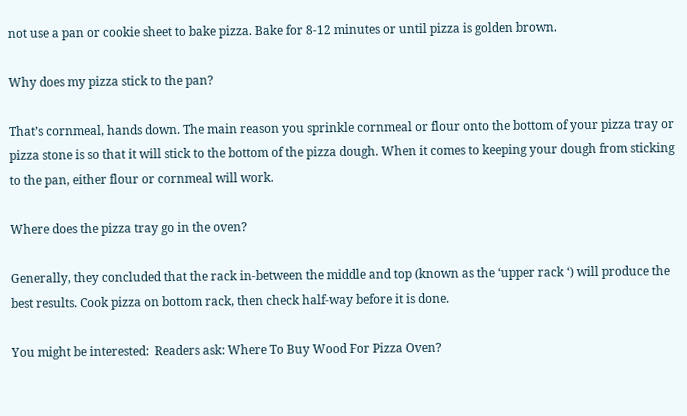not use a pan or cookie sheet to bake pizza. Bake for 8-12 minutes or until pizza is golden brown.

Why does my pizza stick to the pan?

That’s cornmeal, hands down. The main reason you sprinkle cornmeal or flour onto the bottom of your pizza tray or pizza stone is so that it will stick to the bottom of the pizza dough. When it comes to keeping your dough from sticking to the pan, either flour or cornmeal will work.

Where does the pizza tray go in the oven?

Generally, they concluded that the rack in-between the middle and top (known as the ‘upper rack ‘) will produce the best results. Cook pizza on bottom rack, then check half-way before it is done.

You might be interested:  Readers ask: Where To Buy Wood For Pizza Oven?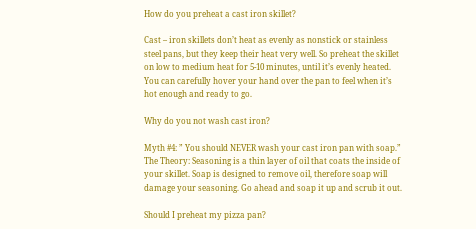How do you preheat a cast iron skillet?

Cast – iron skillets don’t heat as evenly as nonstick or stainless steel pans, but they keep their heat very well. So preheat the skillet on low to medium heat for 5-10 minutes, until it’s evenly heated. You can carefully hover your hand over the pan to feel when it’s hot enough and ready to go.

Why do you not wash cast iron?

Myth #4: ” You should NEVER wash your cast iron pan with soap.” The Theory: Seasoning is a thin layer of oil that coats the inside of your skillet. Soap is designed to remove oil, therefore soap will damage your seasoning. Go ahead and soap it up and scrub it out.

Should I preheat my pizza pan?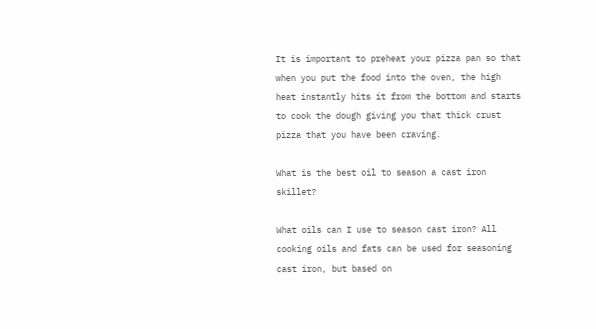It is important to preheat your pizza pan so that when you put the food into the oven, the high heat instantly hits it from the bottom and starts to cook the dough giving you that thick crust pizza that you have been craving.

What is the best oil to season a cast iron skillet?

What oils can I use to season cast iron? All cooking oils and fats can be used for seasoning cast iron, but based on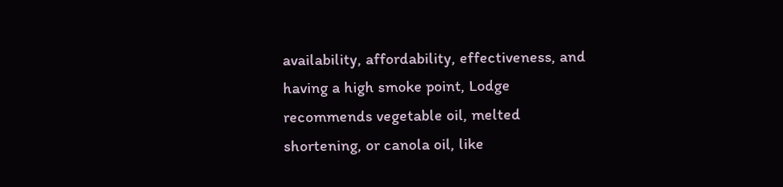availability, affordability, effectiveness, and having a high smoke point, Lodge recommends vegetable oil, melted shortening, or canola oil, like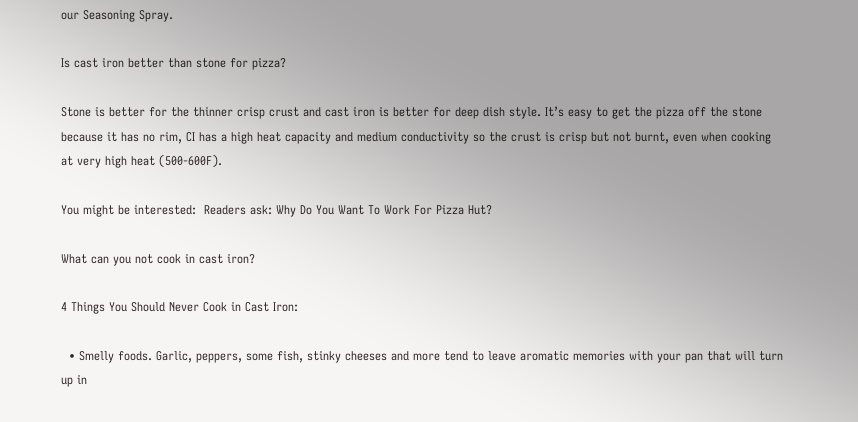our Seasoning Spray.

Is cast iron better than stone for pizza?

Stone is better for the thinner crisp crust and cast iron is better for deep dish style. It’s easy to get the pizza off the stone because it has no rim, CI has a high heat capacity and medium conductivity so the crust is crisp but not burnt, even when cooking at very high heat (500-600F).

You might be interested:  Readers ask: Why Do You Want To Work For Pizza Hut?

What can you not cook in cast iron?

4 Things You Should Never Cook in Cast Iron:

  • Smelly foods. Garlic, peppers, some fish, stinky cheeses and more tend to leave aromatic memories with your pan that will turn up in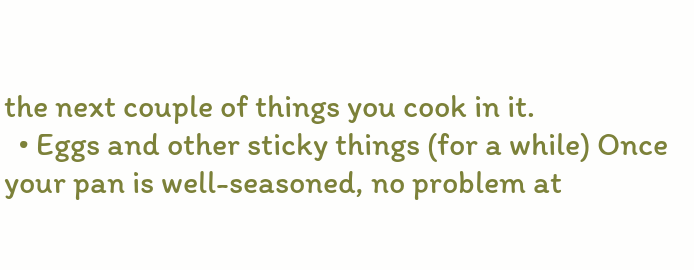the next couple of things you cook in it.
  • Eggs and other sticky things (for a while) Once your pan is well-seasoned, no problem at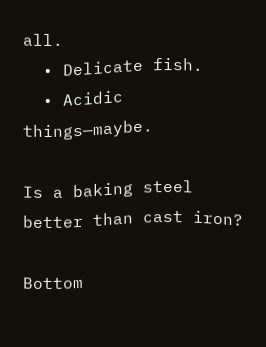all.
  • Delicate fish.
  • Acidic things—maybe.

Is a baking steel better than cast iron?

Bottom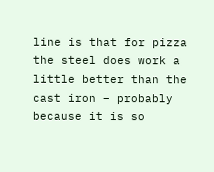line is that for pizza the steel does work a little better than the cast iron – probably because it is so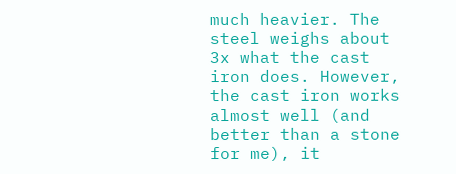much heavier. The steel weighs about 3x what the cast iron does. However, the cast iron works almost well (and better than a stone for me), it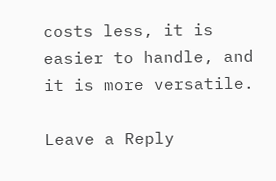costs less, it is easier to handle, and it is more versatile.

Leave a Reply